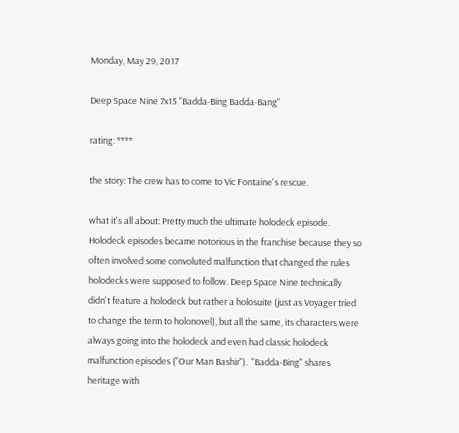Monday, May 29, 2017

Deep Space Nine 7x15 "Badda-Bing Badda-Bang"

rating: ****

the story: The crew has to come to Vic Fontaine's rescue.

what it's all about: Pretty much the ultimate holodeck episode.  Holodeck episodes became notorious in the franchise because they so often involved some convoluted malfunction that changed the rules holodecks were supposed to follow. Deep Space Nine technically didn't feature a holodeck but rather a holosuite (just as Voyager tried to change the term to holonovel), but all the same, its characters were always going into the holodeck and even had classic holodeck malfunction episodes ("Our Man Bashir").  "Badda-Bing" shares heritage with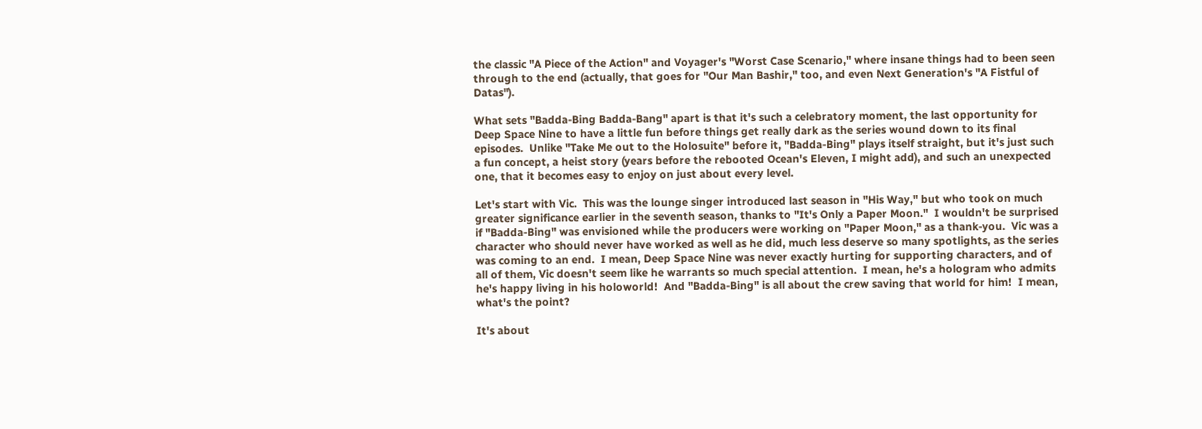the classic "A Piece of the Action" and Voyager's "Worst Case Scenario," where insane things had to been seen through to the end (actually, that goes for "Our Man Bashir," too, and even Next Generation's "A Fistful of Datas").

What sets "Badda-Bing Badda-Bang" apart is that it's such a celebratory moment, the last opportunity for Deep Space Nine to have a little fun before things get really dark as the series wound down to its final episodes.  Unlike "Take Me out to the Holosuite" before it, "Badda-Bing" plays itself straight, but it's just such a fun concept, a heist story (years before the rebooted Ocean's Eleven, I might add), and such an unexpected one, that it becomes easy to enjoy on just about every level.

Let's start with Vic.  This was the lounge singer introduced last season in "His Way," but who took on much greater significance earlier in the seventh season, thanks to "It's Only a Paper Moon."  I wouldn't be surprised if "Badda-Bing" was envisioned while the producers were working on "Paper Moon," as a thank-you.  Vic was a character who should never have worked as well as he did, much less deserve so many spotlights, as the series was coming to an end.  I mean, Deep Space Nine was never exactly hurting for supporting characters, and of all of them, Vic doesn't seem like he warrants so much special attention.  I mean, he's a hologram who admits he's happy living in his holoworld!  And "Badda-Bing" is all about the crew saving that world for him!  I mean, what's the point?

It's about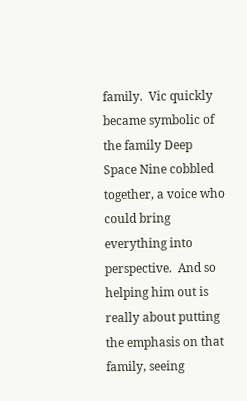family.  Vic quickly became symbolic of the family Deep Space Nine cobbled together, a voice who could bring everything into perspective.  And so helping him out is really about putting the emphasis on that family, seeing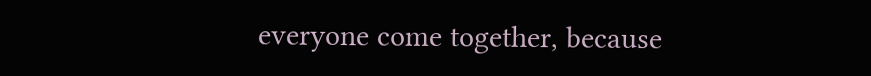everyone come together, because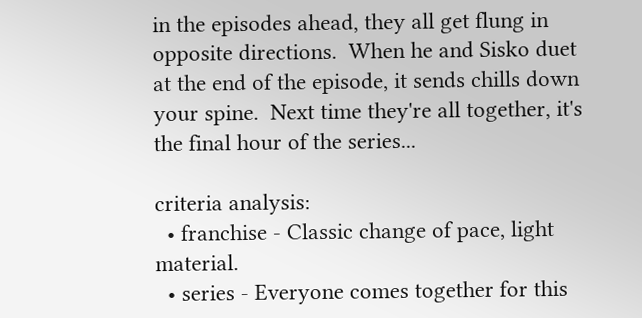in the episodes ahead, they all get flung in opposite directions.  When he and Sisko duet at the end of the episode, it sends chills down your spine.  Next time they're all together, it's the final hour of the series...

criteria analysis:
  • franchise - Classic change of pace, light material.
  • series - Everyone comes together for this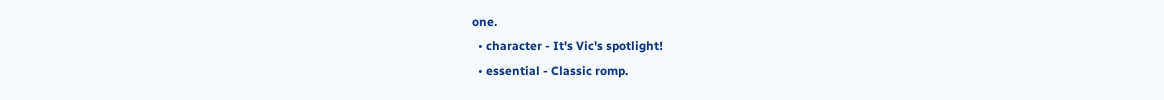one.
  • character - It's Vic's spotlight!
  • essential - Classic romp.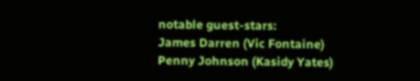notable guest-stars:
James Darren (Vic Fontaine)
Penny Johnson (Kasidy Yates)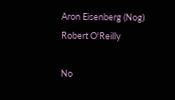Aron Eisenberg (Nog)
Robert O'Reilly

No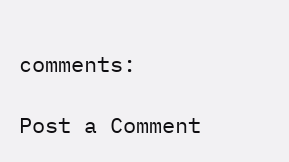comments:

Post a Comment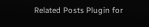Related Posts Plugin for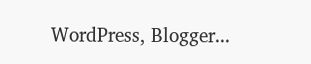WordPress, Blogger...